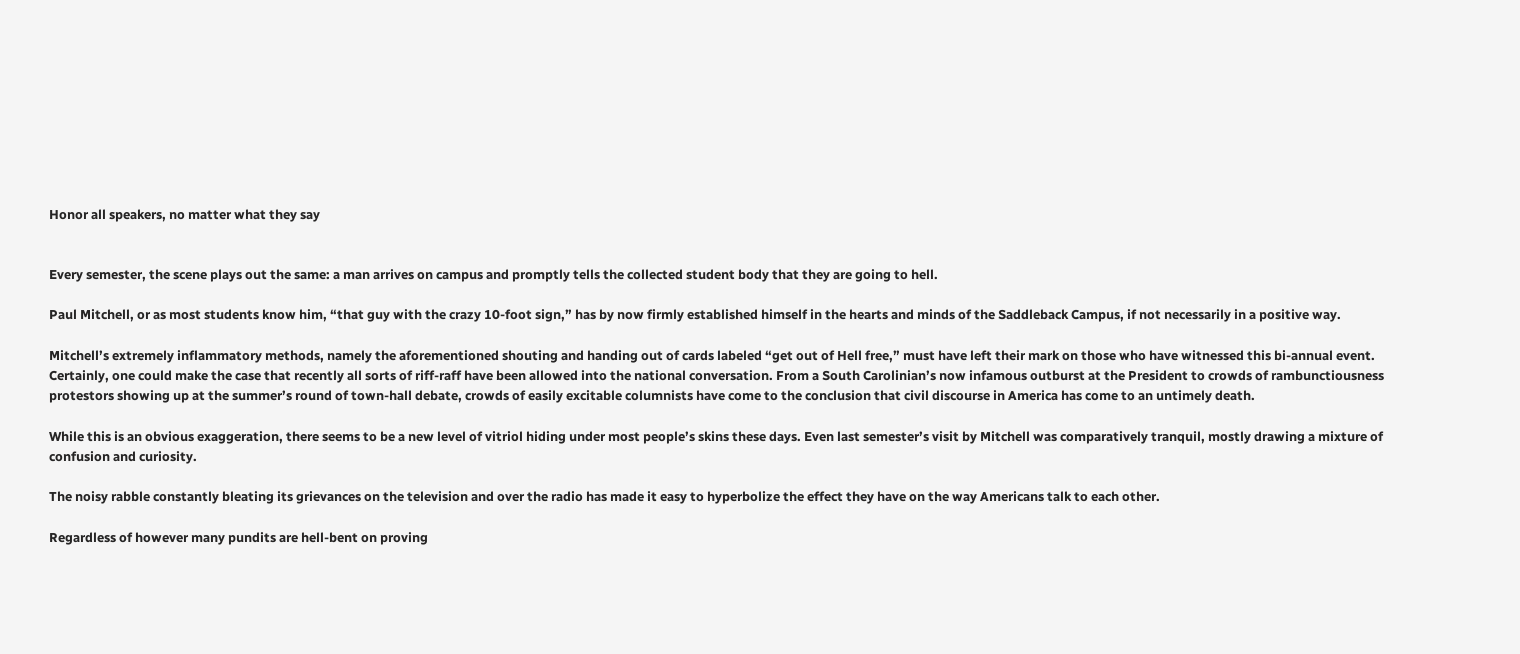Honor all speakers, no matter what they say


Every semester, the scene plays out the same: a man arrives on campus and promptly tells the collected student body that they are going to hell.

Paul Mitchell, or as most students know him, “that guy with the crazy 10-foot sign,” has by now firmly established himself in the hearts and minds of the Saddleback Campus, if not necessarily in a positive way.

Mitchell’s extremely inflammatory methods, namely the aforementioned shouting and handing out of cards labeled “get out of Hell free,” must have left their mark on those who have witnessed this bi-annual event. Certainly, one could make the case that recently all sorts of riff-raff have been allowed into the national conversation. From a South Carolinian’s now infamous outburst at the President to crowds of rambunctiousness protestors showing up at the summer’s round of town-hall debate, crowds of easily excitable columnists have come to the conclusion that civil discourse in America has come to an untimely death.

While this is an obvious exaggeration, there seems to be a new level of vitriol hiding under most people’s skins these days. Even last semester’s visit by Mitchell was comparatively tranquil, mostly drawing a mixture of confusion and curiosity.

The noisy rabble constantly bleating its grievances on the television and over the radio has made it easy to hyperbolize the effect they have on the way Americans talk to each other.

Regardless of however many pundits are hell-bent on proving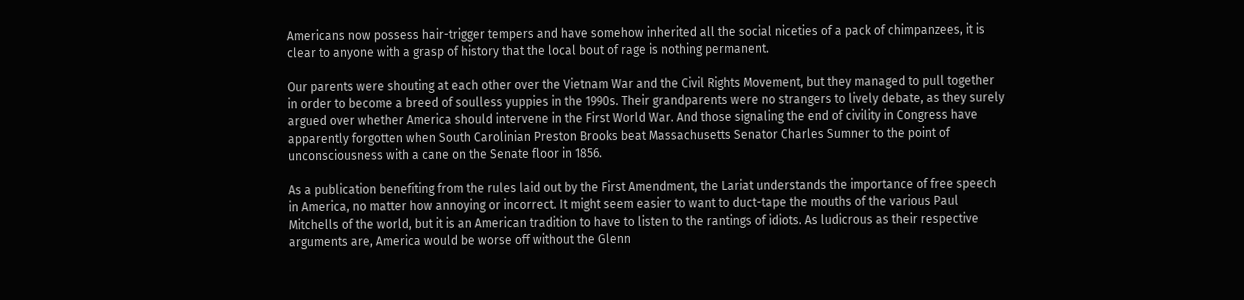Americans now possess hair-trigger tempers and have somehow inherited all the social niceties of a pack of chimpanzees, it is clear to anyone with a grasp of history that the local bout of rage is nothing permanent.

Our parents were shouting at each other over the Vietnam War and the Civil Rights Movement, but they managed to pull together in order to become a breed of soulless yuppies in the 1990s. Their grandparents were no strangers to lively debate, as they surely argued over whether America should intervene in the First World War. And those signaling the end of civility in Congress have apparently forgotten when South Carolinian Preston Brooks beat Massachusetts Senator Charles Sumner to the point of unconsciousness with a cane on the Senate floor in 1856.

As a publication benefiting from the rules laid out by the First Amendment, the Lariat understands the importance of free speech in America, no matter how annoying or incorrect. It might seem easier to want to duct-tape the mouths of the various Paul Mitchells of the world, but it is an American tradition to have to listen to the rantings of idiots. As ludicrous as their respective arguments are, America would be worse off without the Glenn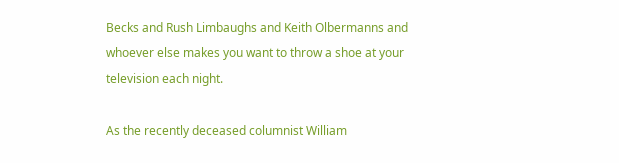Becks and Rush Limbaughs and Keith Olbermanns and whoever else makes you want to throw a shoe at your television each night.

As the recently deceased columnist William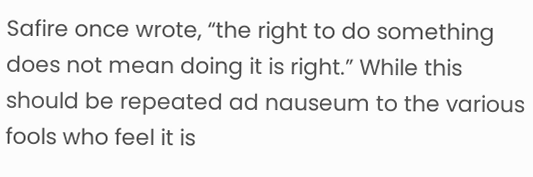Safire once wrote, “the right to do something does not mean doing it is right.” While this should be repeated ad nauseum to the various fools who feel it is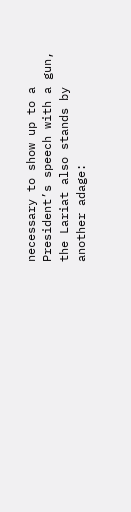necessary to show up to a President’s speech with a gun, the Lariat also stands by another adage: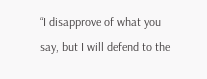“I disapprove of what you say, but I will defend to the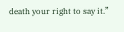death your right to say it.”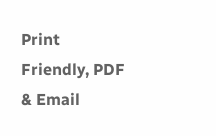Print Friendly, PDF & Email